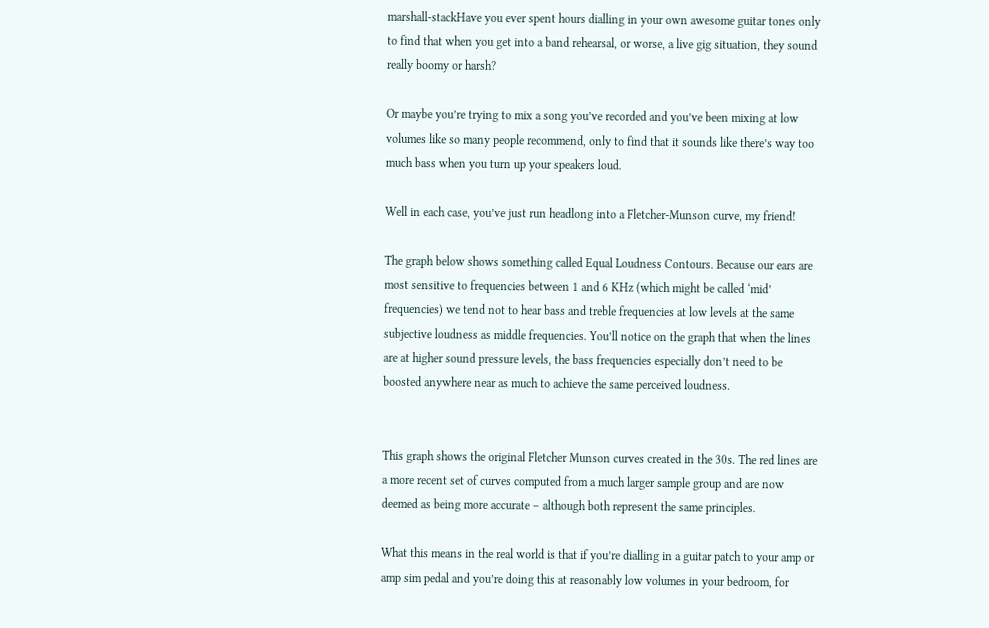marshall-stackHave you ever spent hours dialling in your own awesome guitar tones only to find that when you get into a band rehearsal, or worse, a live gig situation, they sound really boomy or harsh?

Or maybe you’re trying to mix a song you’ve recorded and you’ve been mixing at low volumes like so many people recommend, only to find that it sounds like there’s way too much bass when you turn up your speakers loud.

Well in each case, you’ve just run headlong into a Fletcher-Munson curve, my friend!

The graph below shows something called Equal Loudness Contours. Because our ears are most sensitive to frequencies between 1 and 6 KHz (which might be called ‘mid’ frequencies) we tend not to hear bass and treble frequencies at low levels at the same subjective loudness as middle frequencies. You’ll notice on the graph that when the lines are at higher sound pressure levels, the bass frequencies especially don’t need to be boosted anywhere near as much to achieve the same perceived loudness.


This graph shows the original Fletcher Munson curves created in the 30s. The red lines are a more recent set of curves computed from a much larger sample group and are now deemed as being more accurate – although both represent the same principles.

What this means in the real world is that if you’re dialling in a guitar patch to your amp or amp sim pedal and you’re doing this at reasonably low volumes in your bedroom, for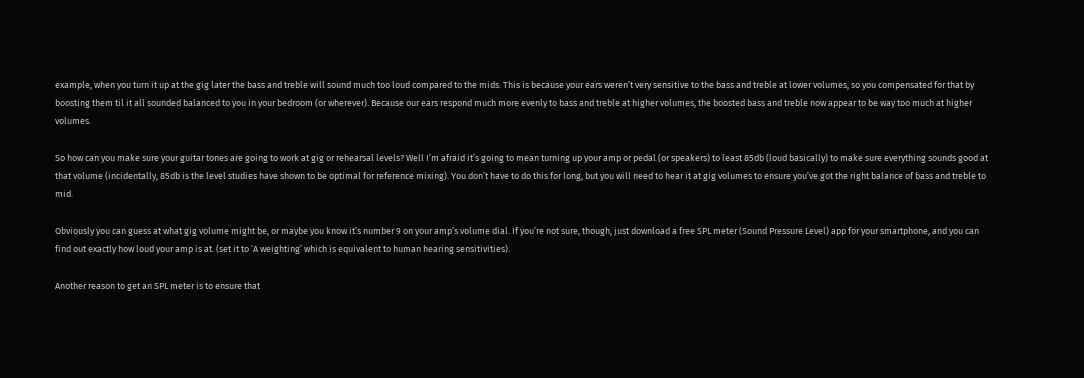example, when you turn it up at the gig later the bass and treble will sound much too loud compared to the mids. This is because your ears weren’t very sensitive to the bass and treble at lower volumes, so you compensated for that by boosting them til it all sounded balanced to you in your bedroom (or wherever). Because our ears respond much more evenly to bass and treble at higher volumes, the boosted bass and treble now appear to be way too much at higher volumes.

So how can you make sure your guitar tones are going to work at gig or rehearsal levels? Well I’m afraid it’s going to mean turning up your amp or pedal (or speakers) to least 85db (loud basically) to make sure everything sounds good at that volume (incidentally, 85db is the level studies have shown to be optimal for reference mixing). You don’t have to do this for long, but you will need to hear it at gig volumes to ensure you’ve got the right balance of bass and treble to mid.

Obviously you can guess at what gig volume might be, or maybe you know it’s number 9 on your amp’s volume dial. If you’re not sure, though, just download a free SPL meter (Sound Pressure Level) app for your smartphone, and you can find out exactly how loud your amp is at. (set it to ‘A weighting’ which is equivalent to human hearing sensitivities).

Another reason to get an SPL meter is to ensure that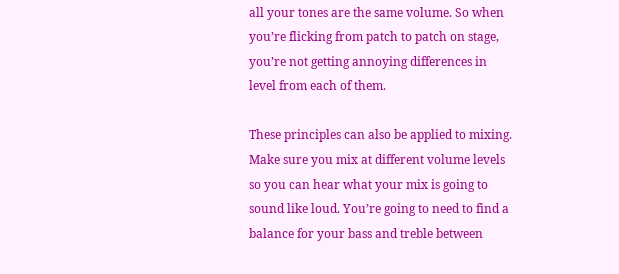all your tones are the same volume. So when you’re flicking from patch to patch on stage, you’re not getting annoying differences in level from each of them.

These principles can also be applied to mixing. Make sure you mix at different volume levels so you can hear what your mix is going to sound like loud. You’re going to need to find a balance for your bass and treble between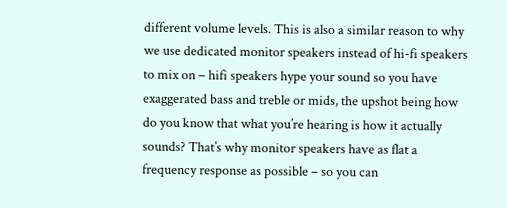different volume levels. This is also a similar reason to why we use dedicated monitor speakers instead of hi-fi speakers to mix on – hifi speakers hype your sound so you have exaggerated bass and treble or mids, the upshot being how do you know that what you’re hearing is how it actually sounds? That’s why monitor speakers have as flat a frequency response as possible – so you can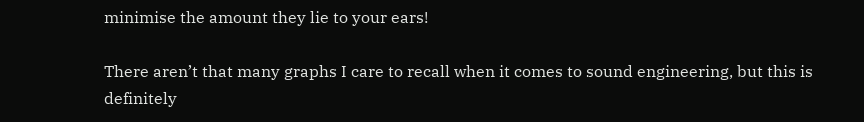minimise the amount they lie to your ears!

There aren’t that many graphs I care to recall when it comes to sound engineering, but this is definitely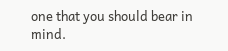one that you should bear in mind.